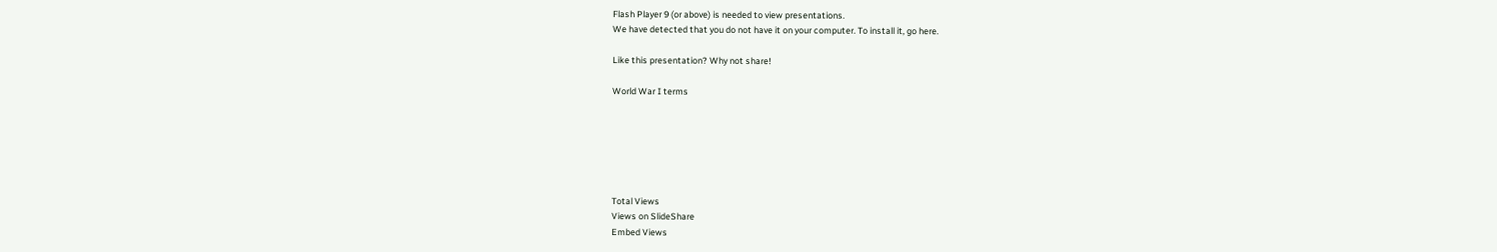Flash Player 9 (or above) is needed to view presentations.
We have detected that you do not have it on your computer. To install it, go here.

Like this presentation? Why not share!

World War I terms






Total Views
Views on SlideShare
Embed Views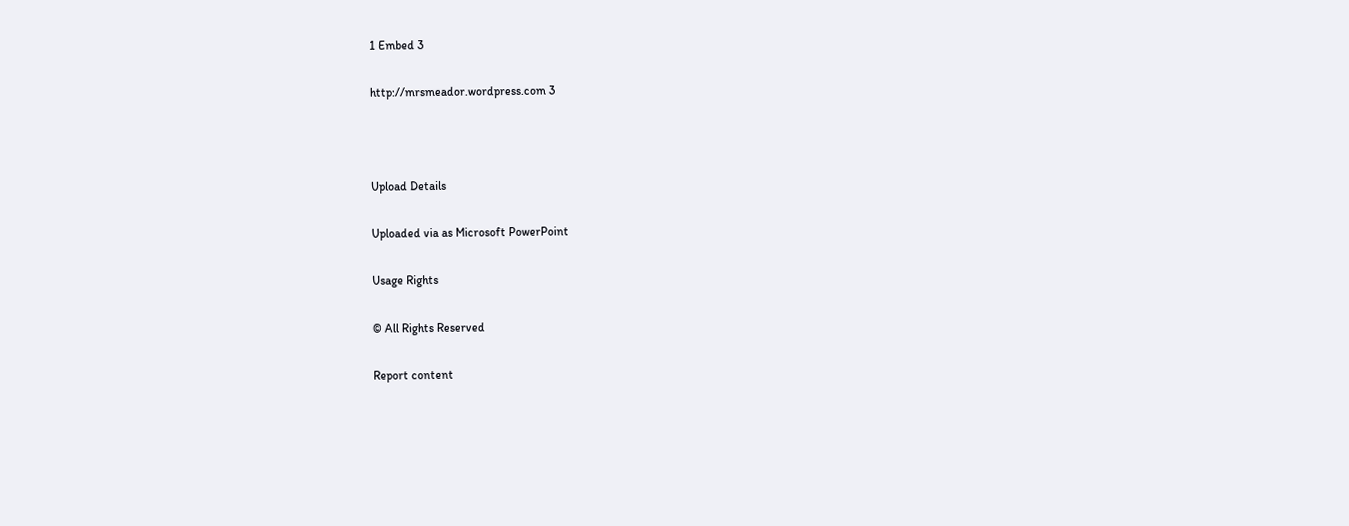1 Embed 3

http://mrsmeador.wordpress.com 3



Upload Details

Uploaded via as Microsoft PowerPoint

Usage Rights

© All Rights Reserved

Report content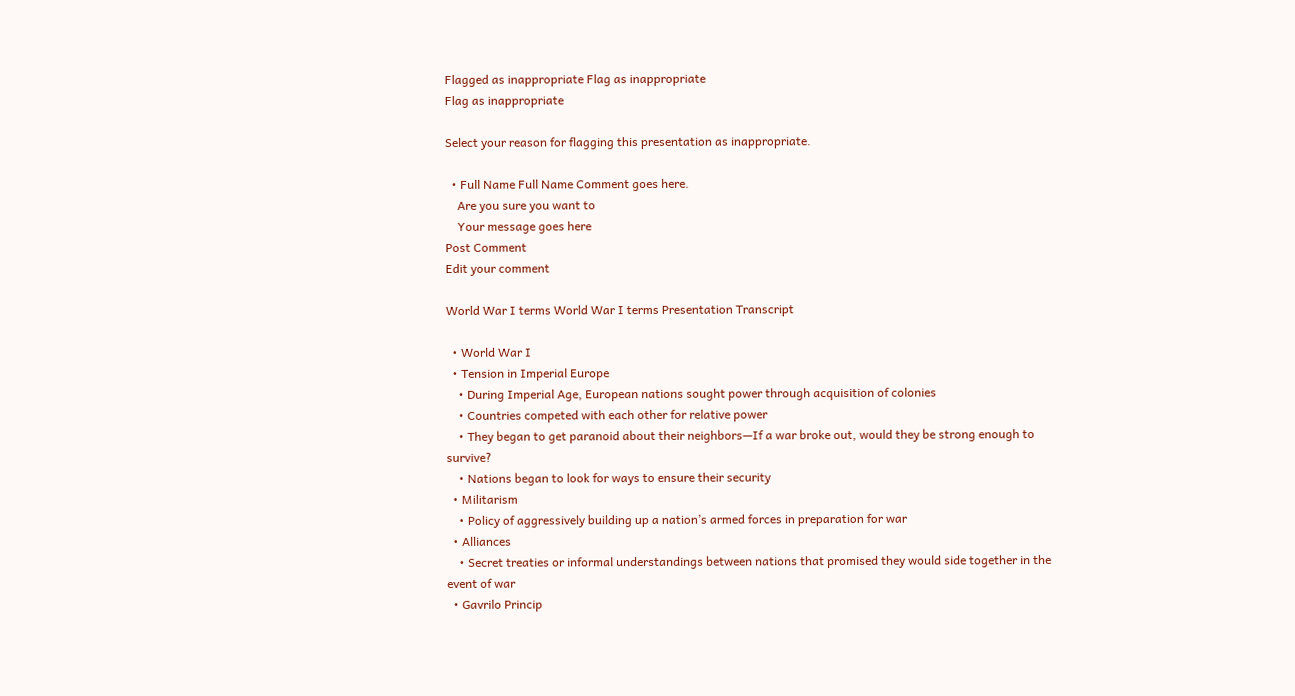Flagged as inappropriate Flag as inappropriate
Flag as inappropriate

Select your reason for flagging this presentation as inappropriate.

  • Full Name Full Name Comment goes here.
    Are you sure you want to
    Your message goes here
Post Comment
Edit your comment

World War I terms World War I terms Presentation Transcript

  • World War I
  • Tension in Imperial Europe
    • During Imperial Age, European nations sought power through acquisition of colonies
    • Countries competed with each other for relative power
    • They began to get paranoid about their neighbors—If a war broke out, would they be strong enough to survive?
    • Nations began to look for ways to ensure their security
  • Militarism
    • Policy of aggressively building up a nation’s armed forces in preparation for war
  • Alliances
    • Secret treaties or informal understandings between nations that promised they would side together in the event of war
  • Gavrilo Princip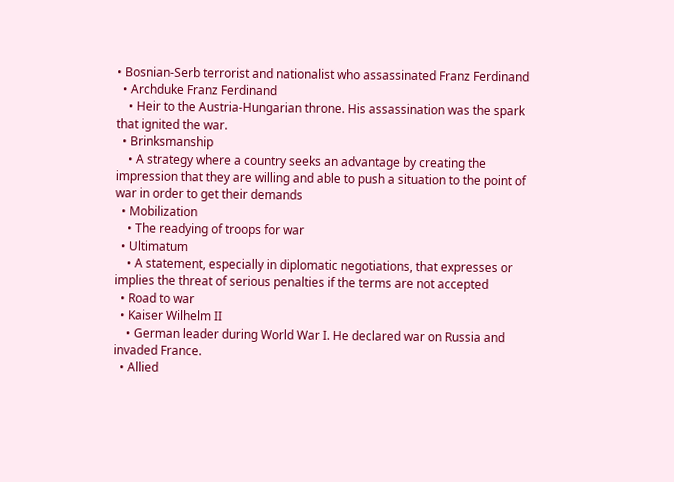• Bosnian-Serb terrorist and nationalist who assassinated Franz Ferdinand
  • Archduke Franz Ferdinand
    • Heir to the Austria-Hungarian throne. His assassination was the spark that ignited the war.
  • Brinksmanship
    • A strategy where a country seeks an advantage by creating the impression that they are willing and able to push a situation to the point of war in order to get their demands
  • Mobilization
    • The readying of troops for war
  • Ultimatum
    • A statement, especially in diplomatic negotiations, that expresses or implies the threat of serious penalties if the terms are not accepted
  • Road to war
  • Kaiser Wilhelm II
    • German leader during World War I. He declared war on Russia and invaded France.
  • Allied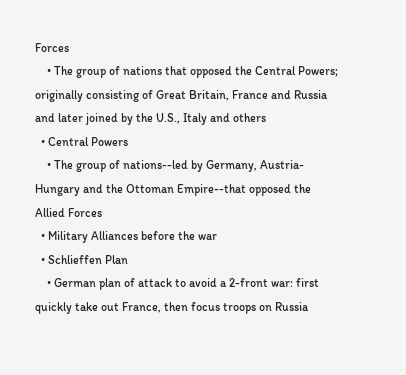Forces
    • The group of nations that opposed the Central Powers; originally consisting of Great Britain, France and Russia and later joined by the U.S., Italy and others
  • Central Powers
    • The group of nations--led by Germany, Austria-Hungary and the Ottoman Empire--that opposed the Allied Forces
  • Military Alliances before the war
  • Schlieffen Plan
    • German plan of attack to avoid a 2-front war: first quickly take out France, then focus troops on Russia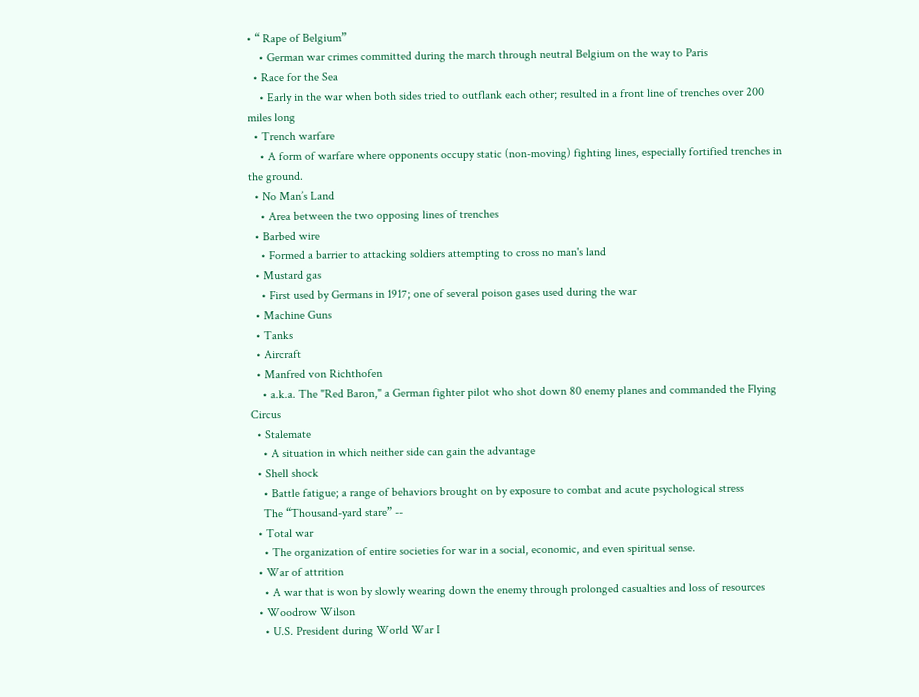• “ Rape of Belgium”
    • German war crimes committed during the march through neutral Belgium on the way to Paris
  • Race for the Sea
    • Early in the war when both sides tried to outflank each other; resulted in a front line of trenches over 200 miles long
  • Trench warfare
    • A form of warfare where opponents occupy static (non-moving) fighting lines, especially fortified trenches in the ground.
  • No Man’s Land
    • Area between the two opposing lines of trenches
  • Barbed wire
    • Formed a barrier to attacking soldiers attempting to cross no man's land
  • Mustard gas
    • First used by Germans in 1917; one of several poison gases used during the war
  • Machine Guns
  • Tanks
  • Aircraft
  • Manfred von Richthofen
    • a.k.a. The "Red Baron," a German fighter pilot who shot down 80 enemy planes and commanded the Flying Circus
  • Stalemate
    • A situation in which neither side can gain the advantage
  • Shell shock
    • Battle fatigue; a range of behaviors brought on by exposure to combat and acute psychological stress
    The “Thousand-yard stare” --
  • Total war
    • The organization of entire societies for war in a social, economic, and even spiritual sense.
  • War of attrition
    • A war that is won by slowly wearing down the enemy through prolonged casualties and loss of resources
  • Woodrow Wilson
    • U.S. President during World War I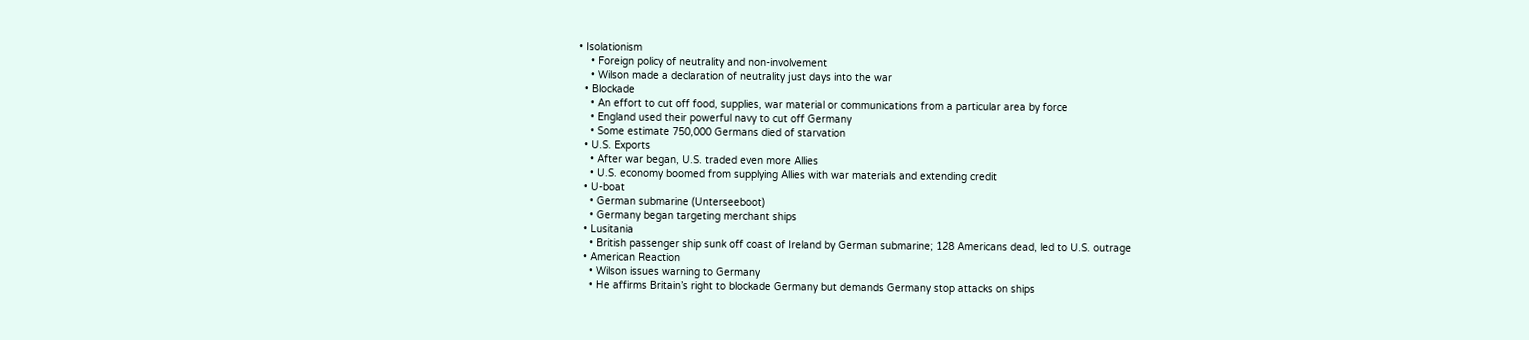• Isolationism
    • Foreign policy of neutrality and non-involvement
    • Wilson made a declaration of neutrality just days into the war
  • Blockade
    • An effort to cut off food, supplies, war material or communications from a particular area by force
    • England used their powerful navy to cut off Germany
    • Some estimate 750,000 Germans died of starvation
  • U.S. Exports
    • After war began, U.S. traded even more Allies
    • U.S. economy boomed from supplying Allies with war materials and extending credit
  • U-boat
    • German submarine (Unterseeboot)
    • Germany began targeting merchant ships
  • Lusitania
    • British passenger ship sunk off coast of Ireland by German submarine; 128 Americans dead, led to U.S. outrage
  • American Reaction
    • Wilson issues warning to Germany
    • He affirms Britain’s right to blockade Germany but demands Germany stop attacks on ships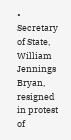• Secretary of State, William Jennings Bryan, resigned in protest of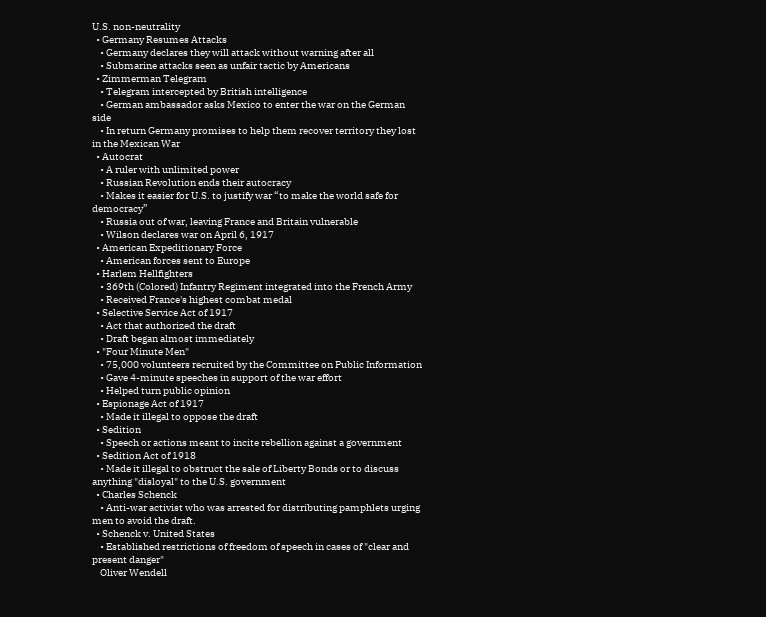U.S. non-neutrality
  • Germany Resumes Attacks
    • Germany declares they will attack without warning after all
    • Submarine attacks seen as unfair tactic by Americans
  • Zimmerman Telegram
    • Telegram intercepted by British intelligence
    • German ambassador asks Mexico to enter the war on the German side
    • In return Germany promises to help them recover territory they lost in the Mexican War
  • Autocrat
    • A ruler with unlimited power
    • Russian Revolution ends their autocracy
    • Makes it easier for U.S. to justify war “to make the world safe for democracy”
    • Russia out of war, leaving France and Britain vulnerable
    • Wilson declares war on April 6, 1917
  • American Expeditionary Force
    • American forces sent to Europe
  • Harlem Hellfighters
    • 369th (Colored) Infantry Regiment integrated into the French Army
    • Received France's highest combat medal
  • Selective Service Act of 1917
    • Act that authorized the draft
    • Draft began almost immediately
  • "Four Minute Men"
    • 75,000 volunteers recruited by the Committee on Public Information
    • Gave 4-minute speeches in support of the war effort
    • Helped turn public opinion
  • Espionage Act of 1917
    • Made it illegal to oppose the draft
  • Sedition
    • Speech or actions meant to incite rebellion against a government
  • Sedition Act of 1918
    • Made it illegal to obstruct the sale of Liberty Bonds or to discuss anything "disloyal" to the U.S. government
  • Charles Schenck
    • Anti-war activist who was arrested for distributing pamphlets urging men to avoid the draft.
  • Schenck v. United States
    • Established restrictions of freedom of speech in cases of "clear and present danger"
    Oliver Wendell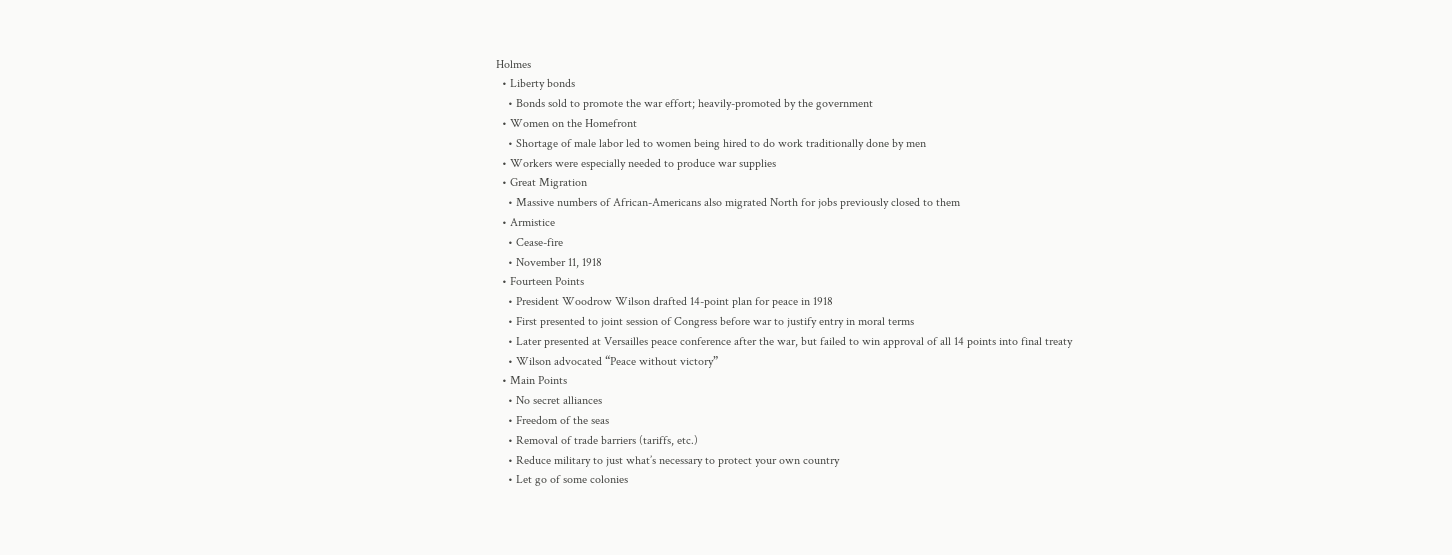Holmes
  • Liberty bonds
    • Bonds sold to promote the war effort; heavily-promoted by the government
  • Women on the Homefront
    • Shortage of male labor led to women being hired to do work traditionally done by men
  • Workers were especially needed to produce war supplies
  • Great Migration
    • Massive numbers of African-Americans also migrated North for jobs previously closed to them
  • Armistice
    • Cease-fire
    • November 11, 1918
  • Fourteen Points
    • President Woodrow Wilson drafted 14-point plan for peace in 1918
    • First presented to joint session of Congress before war to justify entry in moral terms
    • Later presented at Versailles peace conference after the war, but failed to win approval of all 14 points into final treaty
    • Wilson advocated “Peace without victory”
  • Main Points
    • No secret alliances
    • Freedom of the seas
    • Removal of trade barriers (tariffs, etc.)
    • Reduce military to just what’s necessary to protect your own country
    • Let go of some colonies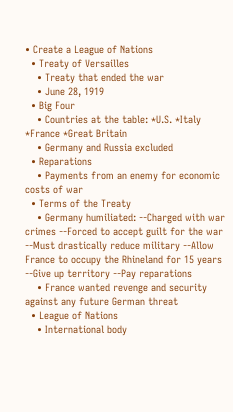• Create a League of Nations
  • Treaty of Versailles
    • Treaty that ended the war
    • June 28, 1919
  • Big Four
    • Countries at the table: *U.S. *Italy *France *Great Britain
    • Germany and Russia excluded
  • Reparations
    • Payments from an enemy for economic costs of war
  • Terms of the Treaty
    • Germany humiliated: --Charged with war crimes --Forced to accept guilt for the war --Must drastically reduce military --Allow France to occupy the Rhineland for 15 years --Give up territory --Pay reparations
    • France wanted revenge and security against any future German threat
  • League of Nations
    • International body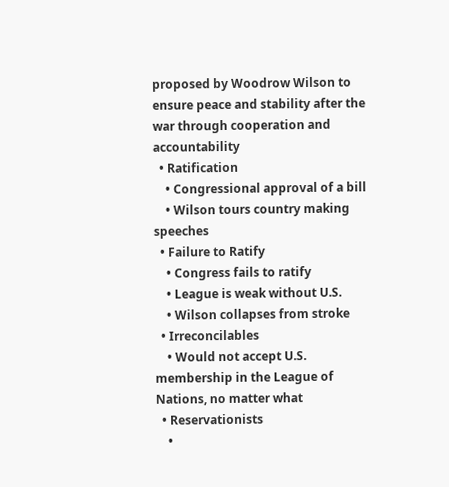proposed by Woodrow Wilson to ensure peace and stability after the war through cooperation and accountability
  • Ratification
    • Congressional approval of a bill
    • Wilson tours country making speeches
  • Failure to Ratify
    • Congress fails to ratify
    • League is weak without U.S.
    • Wilson collapses from stroke
  • Irreconcilables
    • Would not accept U.S. membership in the League of Nations, no matter what
  • Reservationists
    •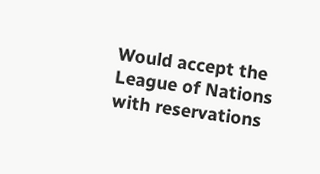Would accept the League of Nations with reservations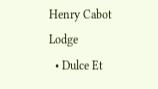Henry Cabot Lodge
  • Dulce Et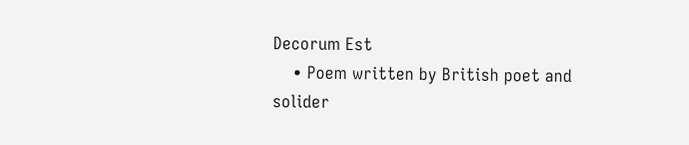Decorum Est
    • Poem written by British poet and solider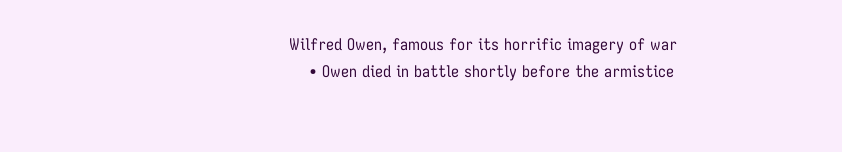Wilfred Owen, famous for its horrific imagery of war
    • Owen died in battle shortly before the armistice